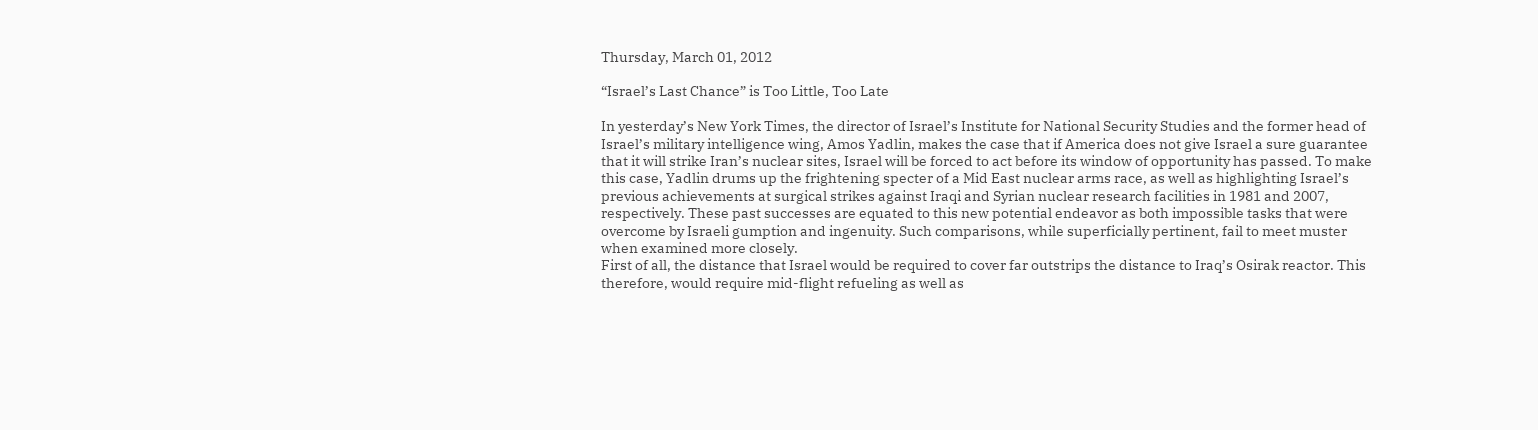Thursday, March 01, 2012

“Israel’s Last Chance” is Too Little, Too Late

In yesterday’s New York Times, the director of Israel’s Institute for National Security Studies and the former head of Israel’s military intelligence wing, Amos Yadlin, makes the case that if America does not give Israel a sure guarantee that it will strike Iran’s nuclear sites, Israel will be forced to act before its window of opportunity has passed. To make this case, Yadlin drums up the frightening specter of a Mid East nuclear arms race, as well as highlighting Israel’s previous achievements at surgical strikes against Iraqi and Syrian nuclear research facilities in 1981 and 2007, respectively. These past successes are equated to this new potential endeavor as both impossible tasks that were overcome by Israeli gumption and ingenuity. Such comparisons, while superficially pertinent, fail to meet muster when examined more closely.
First of all, the distance that Israel would be required to cover far outstrips the distance to Iraq’s Osirak reactor. This therefore, would require mid-flight refueling as well as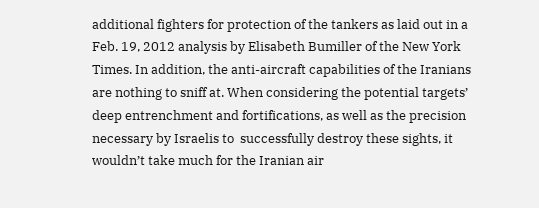additional fighters for protection of the tankers as laid out in a Feb. 19, 2012 analysis by Elisabeth Bumiller of the New York Times. In addition, the anti-aircraft capabilities of the Iranians are nothing to sniff at. When considering the potential targets’ deep entrenchment and fortifications, as well as the precision necessary by Israelis to  successfully destroy these sights, it wouldn’t take much for the Iranian air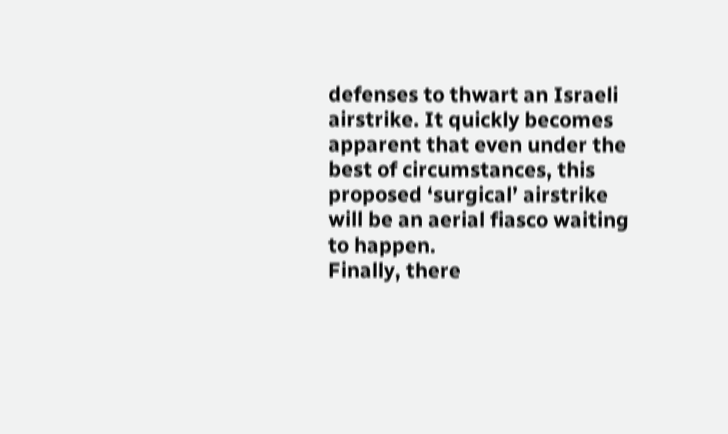defenses to thwart an Israeli airstrike. It quickly becomes apparent that even under the best of circumstances, this proposed ‘surgical’ airstrike will be an aerial fiasco waiting to happen.
Finally, there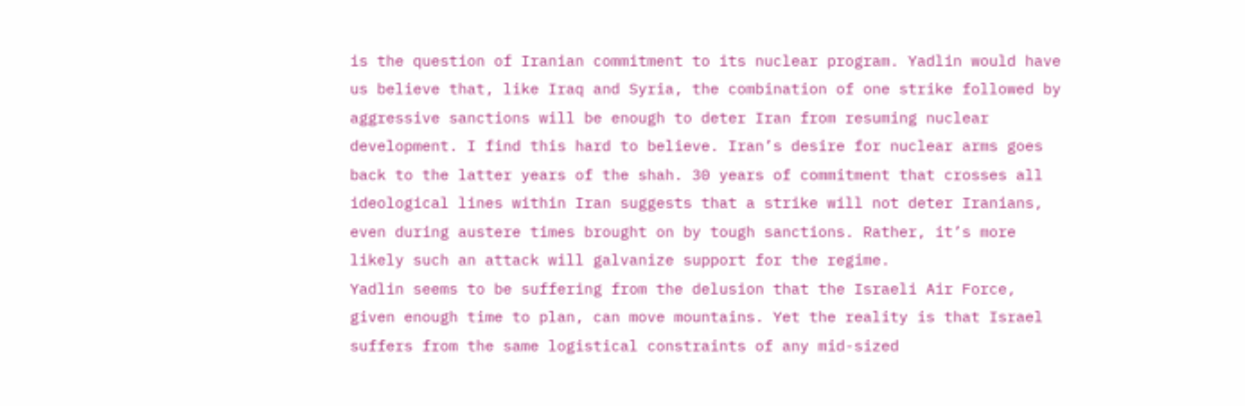is the question of Iranian commitment to its nuclear program. Yadlin would have us believe that, like Iraq and Syria, the combination of one strike followed by aggressive sanctions will be enough to deter Iran from resuming nuclear development. I find this hard to believe. Iran’s desire for nuclear arms goes back to the latter years of the shah. 30 years of commitment that crosses all ideological lines within Iran suggests that a strike will not deter Iranians, even during austere times brought on by tough sanctions. Rather, it’s more likely such an attack will galvanize support for the regime.
Yadlin seems to be suffering from the delusion that the Israeli Air Force, given enough time to plan, can move mountains. Yet the reality is that Israel suffers from the same logistical constraints of any mid-sized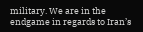military. We are in the endgame in regards to Iran’s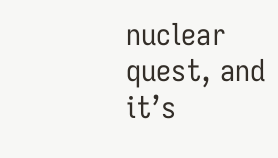nuclear quest, and it’s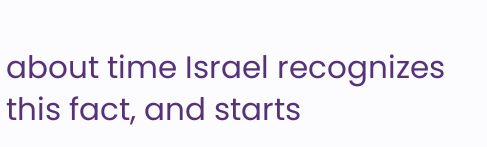about time Israel recognizes this fact, and starts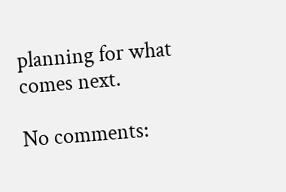planning for what comes next.

No comments: